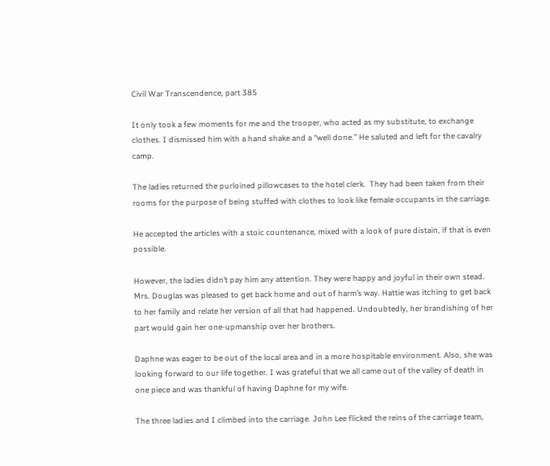Civil War Transcendence, part 385

It only took a few moments for me and the trooper, who acted as my substitute, to exchange clothes. I dismissed him with a hand shake and a “well done.” He saluted and left for the cavalry camp.

The ladies returned the purloined pillowcases to the hotel clerk.  They had been taken from their rooms for the purpose of being stuffed with clothes to look like female occupants in the carriage.

He accepted the articles with a stoic countenance, mixed with a look of pure distain, if that is even possible.

However, the ladies didn’t pay him any attention. They were happy and joyful in their own stead. Mrs. Douglas was pleased to get back home and out of harm’s way. Hattie was itching to get back to her family and relate her version of all that had happened. Undoubtedly, her brandishing of her part would gain her one-upmanship over her brothers.

Daphne was eager to be out of the local area and in a more hospitable environment. Also, she was looking forward to our life together. I was grateful that we all came out of the valley of death in one piece and was thankful of having Daphne for my wife.

The three ladies and I climbed into the carriage. John Lee flicked the reins of the carriage team,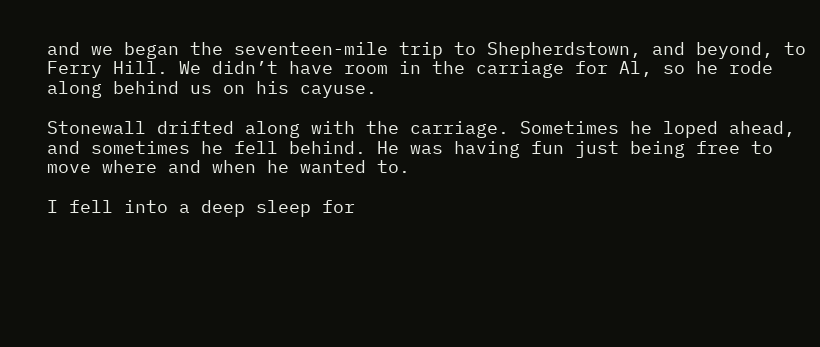and we began the seventeen-mile trip to Shepherdstown, and beyond, to Ferry Hill. We didn’t have room in the carriage for Al, so he rode along behind us on his cayuse.

Stonewall drifted along with the carriage. Sometimes he loped ahead, and sometimes he fell behind. He was having fun just being free to move where and when he wanted to.

I fell into a deep sleep for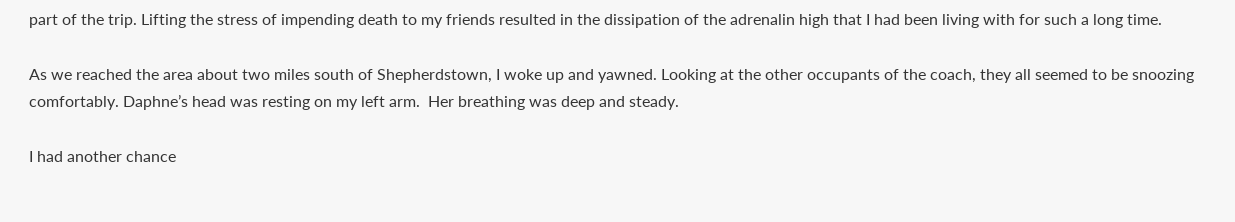part of the trip. Lifting the stress of impending death to my friends resulted in the dissipation of the adrenalin high that I had been living with for such a long time.

As we reached the area about two miles south of Shepherdstown, I woke up and yawned. Looking at the other occupants of the coach, they all seemed to be snoozing comfortably. Daphne’s head was resting on my left arm.  Her breathing was deep and steady.

I had another chance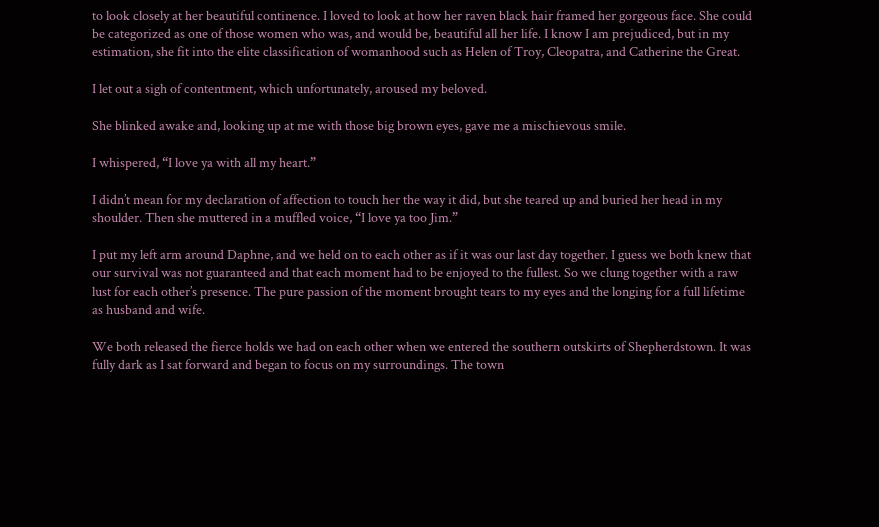to look closely at her beautiful continence. I loved to look at how her raven black hair framed her gorgeous face. She could be categorized as one of those women who was, and would be, beautiful all her life. I know I am prejudiced, but in my estimation, she fit into the elite classification of womanhood such as Helen of Troy, Cleopatra, and Catherine the Great.

I let out a sigh of contentment, which unfortunately, aroused my beloved.

She blinked awake and, looking up at me with those big brown eyes, gave me a mischievous smile.

I whispered, “I love ya with all my heart.”

I didn’t mean for my declaration of affection to touch her the way it did, but she teared up and buried her head in my shoulder. Then she muttered in a muffled voice, “I love ya too Jim.”

I put my left arm around Daphne, and we held on to each other as if it was our last day together. I guess we both knew that our survival was not guaranteed and that each moment had to be enjoyed to the fullest. So we clung together with a raw lust for each other’s presence. The pure passion of the moment brought tears to my eyes and the longing for a full lifetime as husband and wife.

We both released the fierce holds we had on each other when we entered the southern outskirts of Shepherdstown. It was fully dark as I sat forward and began to focus on my surroundings. The town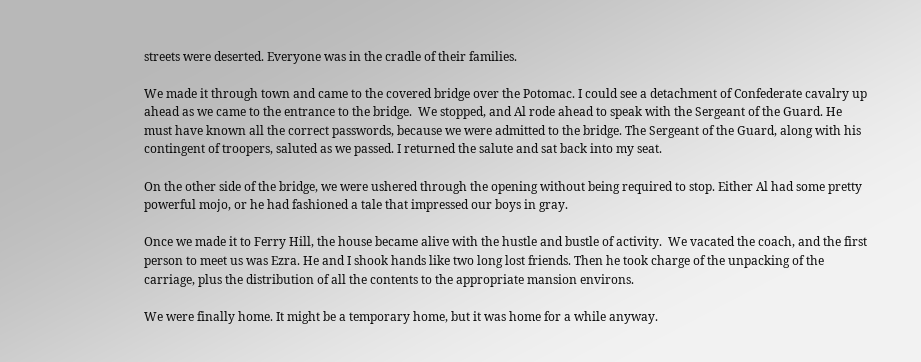streets were deserted. Everyone was in the cradle of their families.

We made it through town and came to the covered bridge over the Potomac. I could see a detachment of Confederate cavalry up ahead as we came to the entrance to the bridge.  We stopped, and Al rode ahead to speak with the Sergeant of the Guard. He must have known all the correct passwords, because we were admitted to the bridge. The Sergeant of the Guard, along with his contingent of troopers, saluted as we passed. I returned the salute and sat back into my seat.

On the other side of the bridge, we were ushered through the opening without being required to stop. Either Al had some pretty powerful mojo, or he had fashioned a tale that impressed our boys in gray.

Once we made it to Ferry Hill, the house became alive with the hustle and bustle of activity.  We vacated the coach, and the first person to meet us was Ezra. He and I shook hands like two long lost friends. Then he took charge of the unpacking of the carriage, plus the distribution of all the contents to the appropriate mansion environs.

We were finally home. It might be a temporary home, but it was home for a while anyway.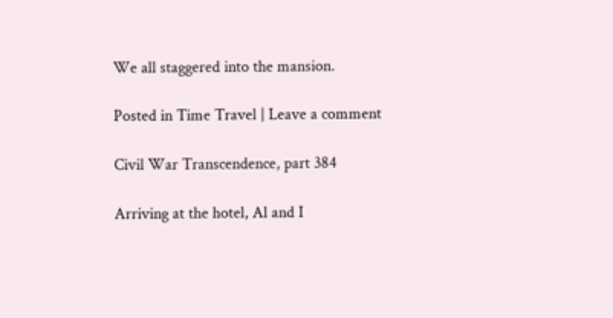We all staggered into the mansion.

Posted in Time Travel | Leave a comment

Civil War Transcendence, part 384

Arriving at the hotel, Al and I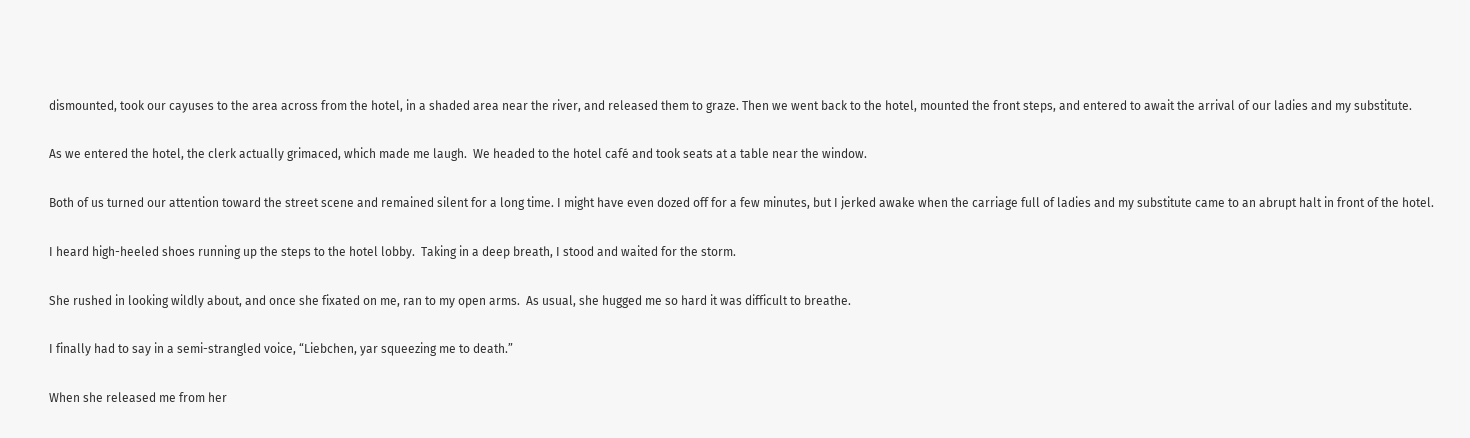dismounted, took our cayuses to the area across from the hotel, in a shaded area near the river, and released them to graze. Then we went back to the hotel, mounted the front steps, and entered to await the arrival of our ladies and my substitute.

As we entered the hotel, the clerk actually grimaced, which made me laugh.  We headed to the hotel café and took seats at a table near the window.

Both of us turned our attention toward the street scene and remained silent for a long time. I might have even dozed off for a few minutes, but I jerked awake when the carriage full of ladies and my substitute came to an abrupt halt in front of the hotel.

I heard high-heeled shoes running up the steps to the hotel lobby.  Taking in a deep breath, I stood and waited for the storm.

She rushed in looking wildly about, and once she fixated on me, ran to my open arms.  As usual, she hugged me so hard it was difficult to breathe.

I finally had to say in a semi-strangled voice, “Liebchen, yar squeezing me to death.”

When she released me from her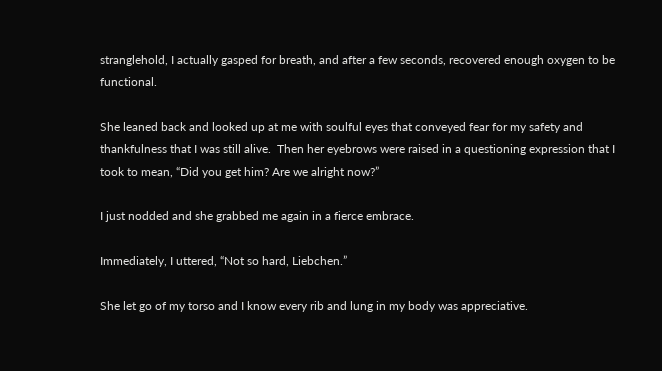stranglehold, I actually gasped for breath, and after a few seconds, recovered enough oxygen to be functional.

She leaned back and looked up at me with soulful eyes that conveyed fear for my safety and thankfulness that I was still alive.  Then her eyebrows were raised in a questioning expression that I took to mean, “Did you get him? Are we alright now?”

I just nodded and she grabbed me again in a fierce embrace.

Immediately, I uttered, “Not so hard, Liebchen.”

She let go of my torso and I know every rib and lung in my body was appreciative.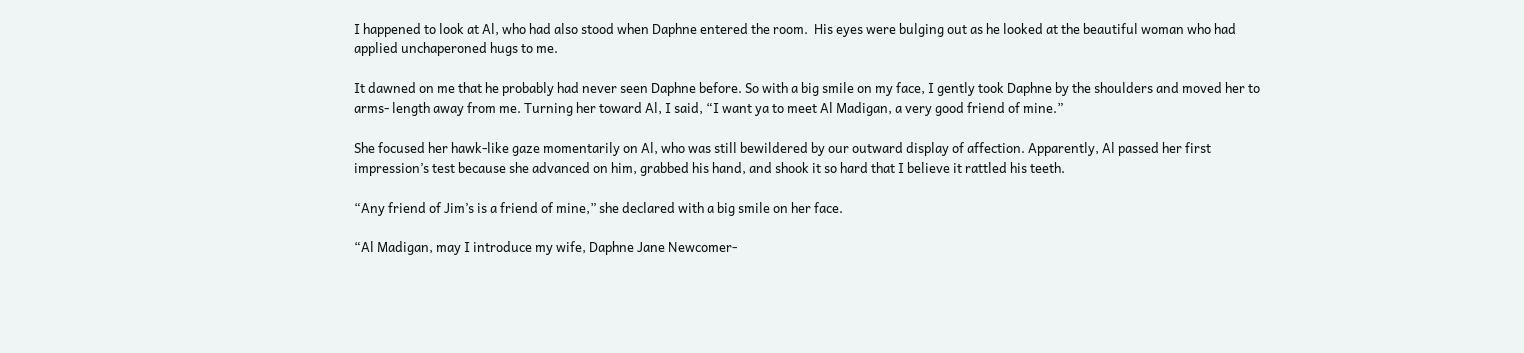I happened to look at Al, who had also stood when Daphne entered the room.  His eyes were bulging out as he looked at the beautiful woman who had applied unchaperoned hugs to me.

It dawned on me that he probably had never seen Daphne before. So with a big smile on my face, I gently took Daphne by the shoulders and moved her to arms- length away from me. Turning her toward Al, I said, “I want ya to meet Al Madigan, a very good friend of mine.”

She focused her hawk-like gaze momentarily on Al, who was still bewildered by our outward display of affection. Apparently, Al passed her first impression’s test because she advanced on him, grabbed his hand, and shook it so hard that I believe it rattled his teeth.

“Any friend of Jim’s is a friend of mine,” she declared with a big smile on her face.

“Al Madigan, may I introduce my wife, Daphne Jane Newcomer-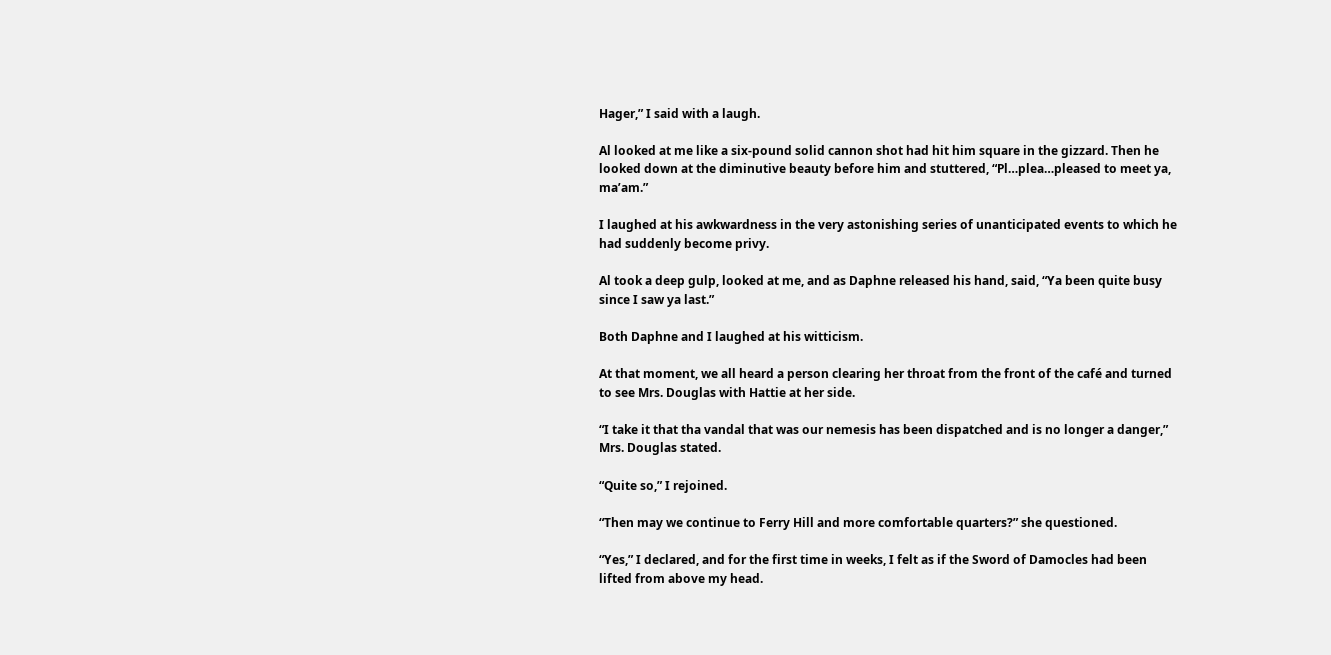Hager,” I said with a laugh.

Al looked at me like a six-pound solid cannon shot had hit him square in the gizzard. Then he looked down at the diminutive beauty before him and stuttered, “Pl…plea…pleased to meet ya, ma’am.”

I laughed at his awkwardness in the very astonishing series of unanticipated events to which he had suddenly become privy.

Al took a deep gulp, looked at me, and as Daphne released his hand, said, “Ya been quite busy since I saw ya last.”

Both Daphne and I laughed at his witticism.

At that moment, we all heard a person clearing her throat from the front of the café and turned to see Mrs. Douglas with Hattie at her side.

“I take it that tha vandal that was our nemesis has been dispatched and is no longer a danger,” Mrs. Douglas stated.

“Quite so,” I rejoined.

“Then may we continue to Ferry Hill and more comfortable quarters?” she questioned.

“Yes,” I declared, and for the first time in weeks, I felt as if the Sword of Damocles had been lifted from above my head.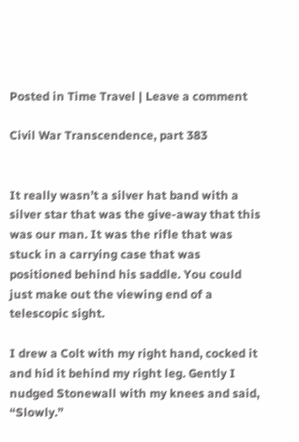Posted in Time Travel | Leave a comment

Civil War Transcendence, part 383


It really wasn’t a silver hat band with a silver star that was the give-away that this was our man. It was the rifle that was stuck in a carrying case that was positioned behind his saddle. You could just make out the viewing end of a telescopic sight.

I drew a Colt with my right hand, cocked it and hid it behind my right leg. Gently I nudged Stonewall with my knees and said, “Slowly.”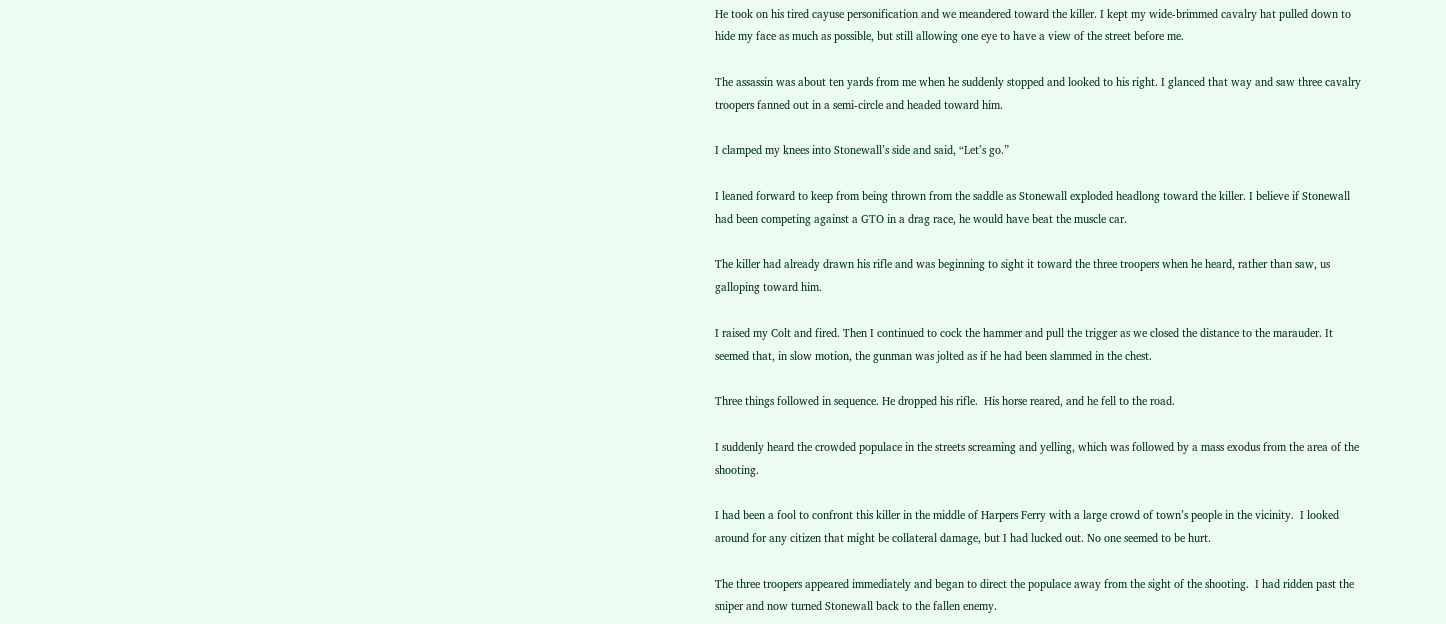He took on his tired cayuse personification and we meandered toward the killer. I kept my wide-brimmed cavalry hat pulled down to hide my face as much as possible, but still allowing one eye to have a view of the street before me.

The assassin was about ten yards from me when he suddenly stopped and looked to his right. I glanced that way and saw three cavalry troopers fanned out in a semi-circle and headed toward him.

I clamped my knees into Stonewall’s side and said, “Let’s go.”

I leaned forward to keep from being thrown from the saddle as Stonewall exploded headlong toward the killer. I believe if Stonewall had been competing against a GTO in a drag race, he would have beat the muscle car.

The killer had already drawn his rifle and was beginning to sight it toward the three troopers when he heard, rather than saw, us galloping toward him.

I raised my Colt and fired. Then I continued to cock the hammer and pull the trigger as we closed the distance to the marauder. It seemed that, in slow motion, the gunman was jolted as if he had been slammed in the chest.

Three things followed in sequence. He dropped his rifle.  His horse reared, and he fell to the road.

I suddenly heard the crowded populace in the streets screaming and yelling, which was followed by a mass exodus from the area of the shooting.

I had been a fool to confront this killer in the middle of Harpers Ferry with a large crowd of town’s people in the vicinity.  I looked around for any citizen that might be collateral damage, but I had lucked out. No one seemed to be hurt.

The three troopers appeared immediately and began to direct the populace away from the sight of the shooting.  I had ridden past the sniper and now turned Stonewall back to the fallen enemy.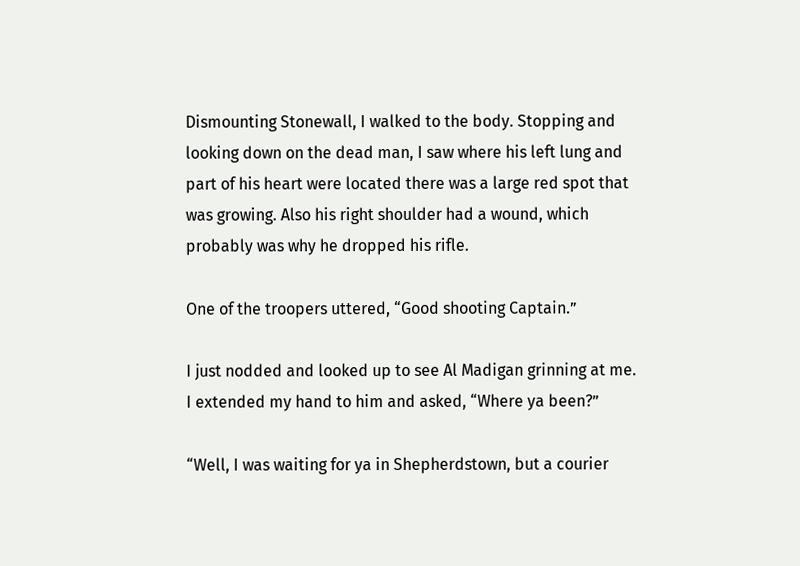Dismounting Stonewall, I walked to the body. Stopping and looking down on the dead man, I saw where his left lung and part of his heart were located there was a large red spot that was growing. Also his right shoulder had a wound, which probably was why he dropped his rifle.

One of the troopers uttered, “Good shooting Captain.”

I just nodded and looked up to see Al Madigan grinning at me. I extended my hand to him and asked, “Where ya been?”

“Well, I was waiting for ya in Shepherdstown, but a courier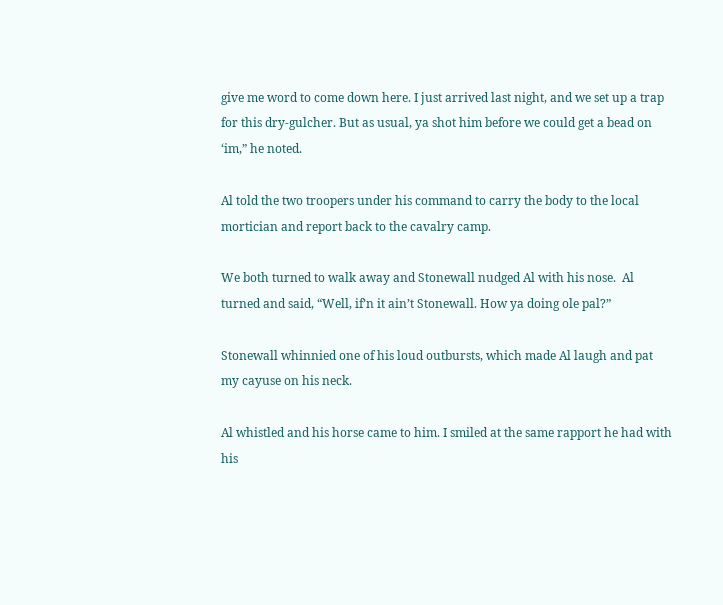give me word to come down here. I just arrived last night, and we set up a trap for this dry-gulcher. But as usual, ya shot him before we could get a bead on ‘im,” he noted.

Al told the two troopers under his command to carry the body to the local mortician and report back to the cavalry camp.

We both turned to walk away and Stonewall nudged Al with his nose.  Al turned and said, “Well, if’n it ain’t Stonewall. How ya doing ole pal?”

Stonewall whinnied one of his loud outbursts, which made Al laugh and pat my cayuse on his neck.

Al whistled and his horse came to him. I smiled at the same rapport he had with his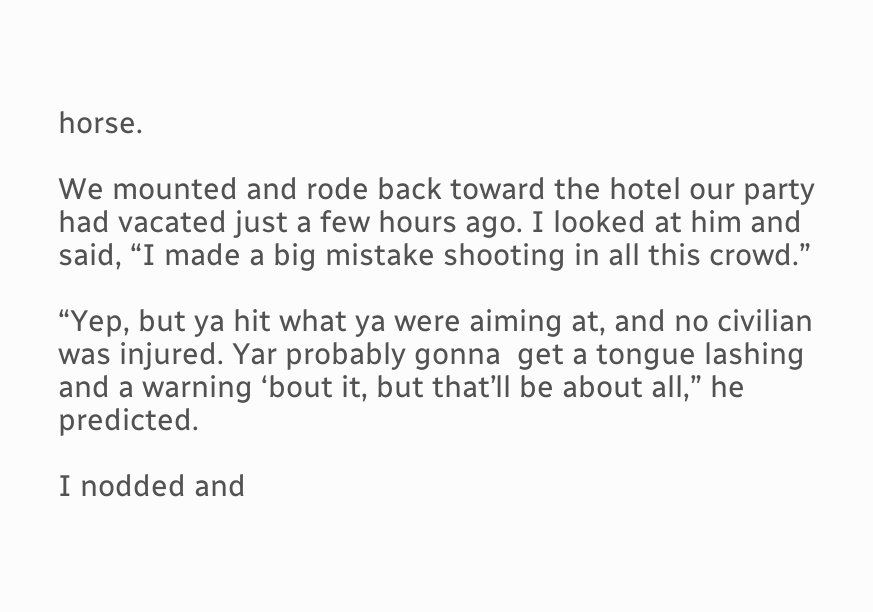horse.

We mounted and rode back toward the hotel our party had vacated just a few hours ago. I looked at him and said, “I made a big mistake shooting in all this crowd.”

“Yep, but ya hit what ya were aiming at, and no civilian was injured. Yar probably gonna  get a tongue lashing and a warning ‘bout it, but that’ll be about all,” he predicted.

I nodded and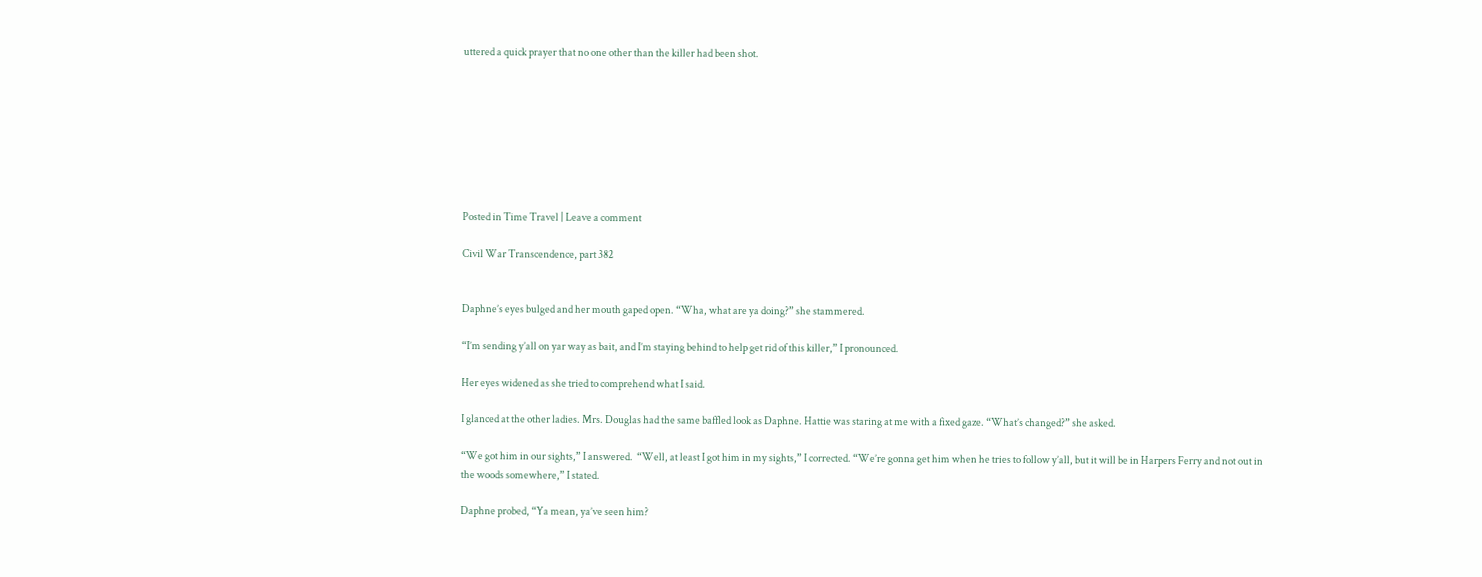uttered a quick prayer that no one other than the killer had been shot.








Posted in Time Travel | Leave a comment

Civil War Transcendence, part 382


Daphne’s eyes bulged and her mouth gaped open. “Wha, what are ya doing?” she stammered.

“I’m sending y’all on yar way as bait, and I’m staying behind to help get rid of this killer,” I pronounced.

Her eyes widened as she tried to comprehend what I said.

I glanced at the other ladies. Mrs. Douglas had the same baffled look as Daphne. Hattie was staring at me with a fixed gaze. “What’s changed?” she asked.

“We got him in our sights,” I answered.  “Well, at least I got him in my sights,” I corrected. “We’re gonna get him when he tries to follow y’all, but it will be in Harpers Ferry and not out in the woods somewhere,” I stated.

Daphne probed, “Ya mean, ya’ve seen him?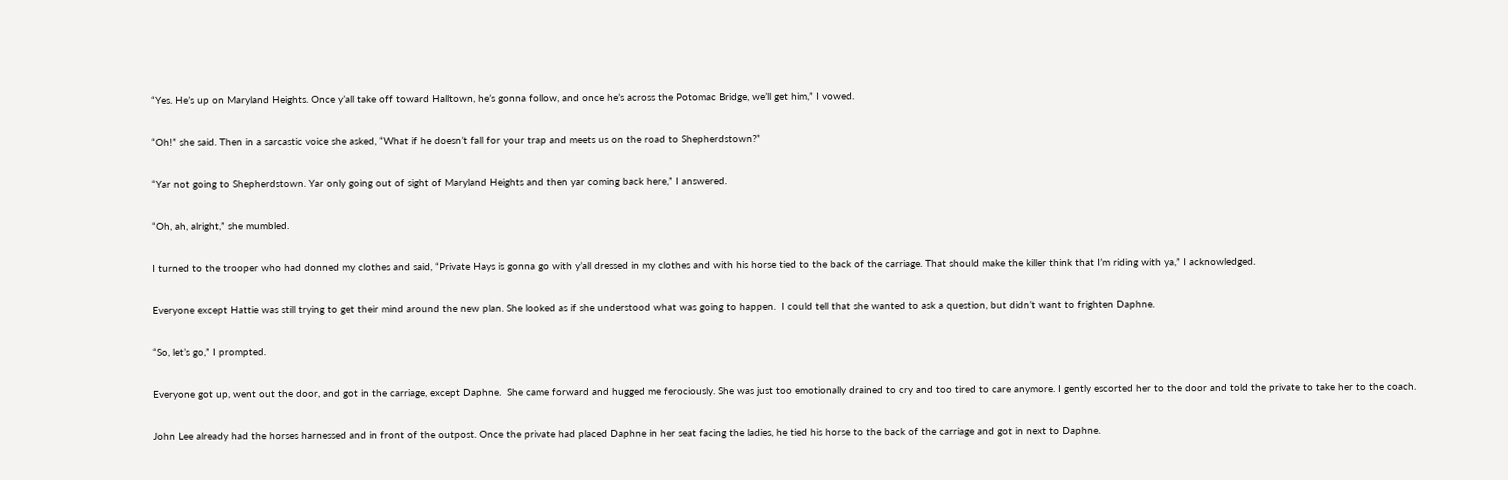“Yes. He’s up on Maryland Heights. Once y’all take off toward Halltown, he’s gonna follow, and once he’s across the Potomac Bridge, we’ll get him,” I vowed.

“Oh!” she said. Then in a sarcastic voice she asked, “What if he doesn’t fall for your trap and meets us on the road to Shepherdstown?”

“Yar not going to Shepherdstown. Yar only going out of sight of Maryland Heights and then yar coming back here,” I answered.

“Oh, ah, alright,” she mumbled.

I turned to the trooper who had donned my clothes and said, “Private Hays is gonna go with y’all dressed in my clothes and with his horse tied to the back of the carriage. That should make the killer think that I’m riding with ya,” I acknowledged.

Everyone except Hattie was still trying to get their mind around the new plan. She looked as if she understood what was going to happen.  I could tell that she wanted to ask a question, but didn’t want to frighten Daphne.

“So, let’s go,” I prompted.

Everyone got up, went out the door, and got in the carriage, except Daphne.  She came forward and hugged me ferociously. She was just too emotionally drained to cry and too tired to care anymore. I gently escorted her to the door and told the private to take her to the coach.

John Lee already had the horses harnessed and in front of the outpost. Once the private had placed Daphne in her seat facing the ladies, he tied his horse to the back of the carriage and got in next to Daphne.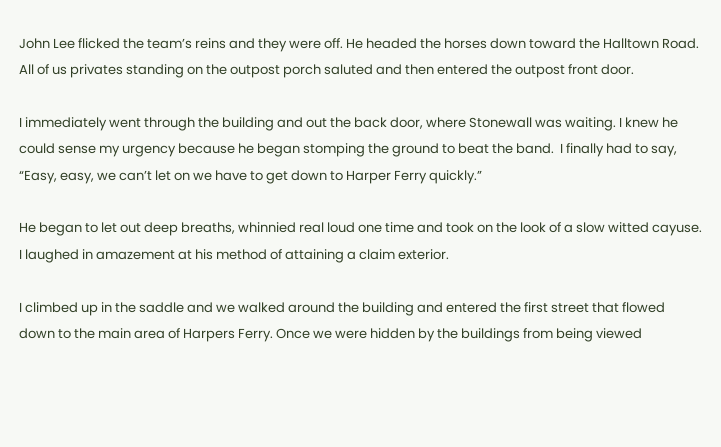John Lee flicked the team’s reins and they were off. He headed the horses down toward the Halltown Road. All of us privates standing on the outpost porch saluted and then entered the outpost front door.

I immediately went through the building and out the back door, where Stonewall was waiting. I knew he could sense my urgency because he began stomping the ground to beat the band.  I finally had to say, “Easy, easy, we can’t let on we have to get down to Harper Ferry quickly.”

He began to let out deep breaths, whinnied real loud one time and took on the look of a slow witted cayuse.  I laughed in amazement at his method of attaining a claim exterior.

I climbed up in the saddle and we walked around the building and entered the first street that flowed down to the main area of Harpers Ferry. Once we were hidden by the buildings from being viewed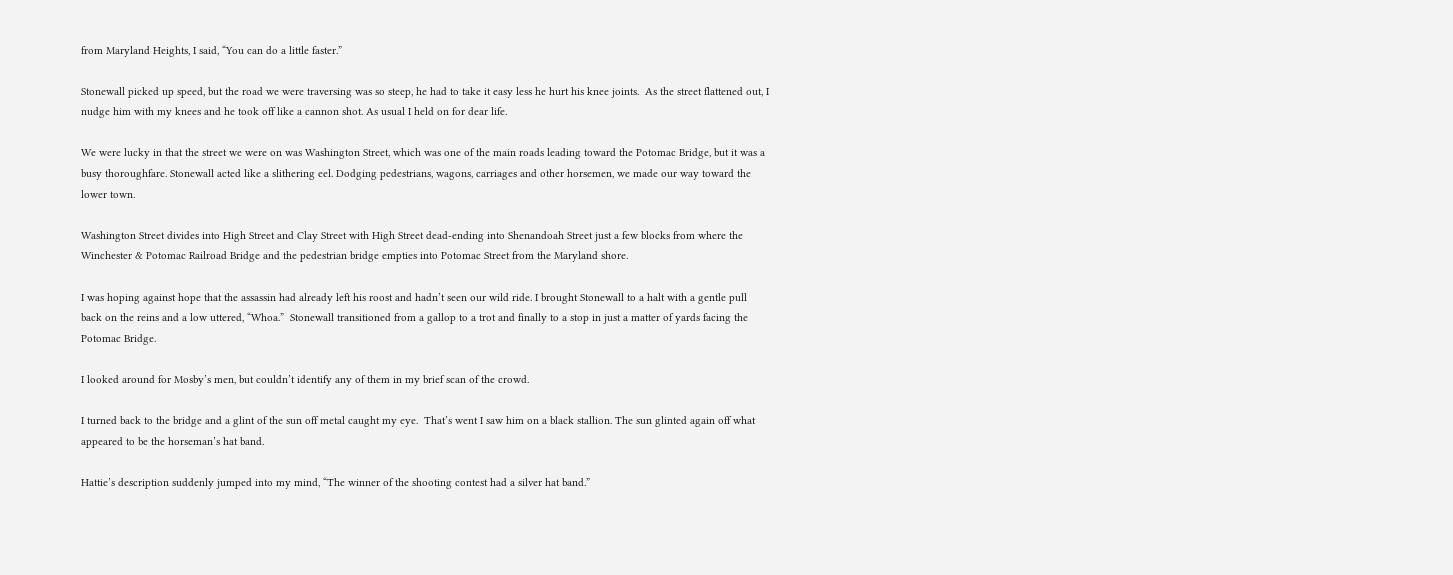from Maryland Heights, I said, “You can do a little faster.”

Stonewall picked up speed, but the road we were traversing was so steep, he had to take it easy less he hurt his knee joints.  As the street flattened out, I nudge him with my knees and he took off like a cannon shot. As usual I held on for dear life.

We were lucky in that the street we were on was Washington Street, which was one of the main roads leading toward the Potomac Bridge, but it was a busy thoroughfare. Stonewall acted like a slithering eel. Dodging pedestrians, wagons, carriages and other horsemen, we made our way toward the lower town.

Washington Street divides into High Street and Clay Street with High Street dead-ending into Shenandoah Street just a few blocks from where the Winchester & Potomac Railroad Bridge and the pedestrian bridge empties into Potomac Street from the Maryland shore.

I was hoping against hope that the assassin had already left his roost and hadn’t seen our wild ride. I brought Stonewall to a halt with a gentle pull back on the reins and a low uttered, “Whoa.”  Stonewall transitioned from a gallop to a trot and finally to a stop in just a matter of yards facing the Potomac Bridge.

I looked around for Mosby’s men, but couldn’t identify any of them in my brief scan of the crowd.

I turned back to the bridge and a glint of the sun off metal caught my eye.  That’s went I saw him on a black stallion. The sun glinted again off what appeared to be the horseman’s hat band.

Hattie’s description suddenly jumped into my mind, “The winner of the shooting contest had a silver hat band.”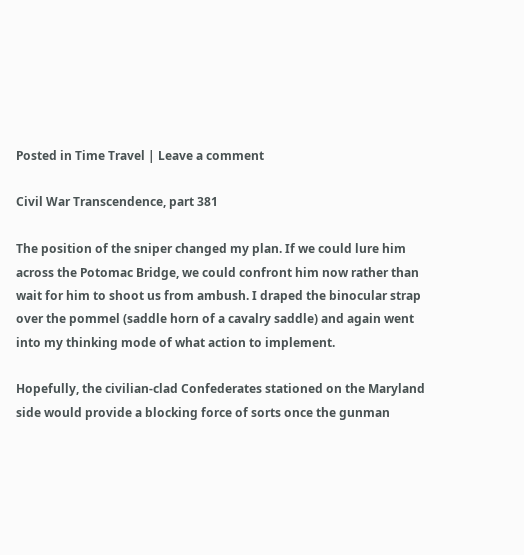Posted in Time Travel | Leave a comment

Civil War Transcendence, part 381

The position of the sniper changed my plan. If we could lure him across the Potomac Bridge, we could confront him now rather than wait for him to shoot us from ambush. I draped the binocular strap over the pommel (saddle horn of a cavalry saddle) and again went into my thinking mode of what action to implement.

Hopefully, the civilian-clad Confederates stationed on the Maryland side would provide a blocking force of sorts once the gunman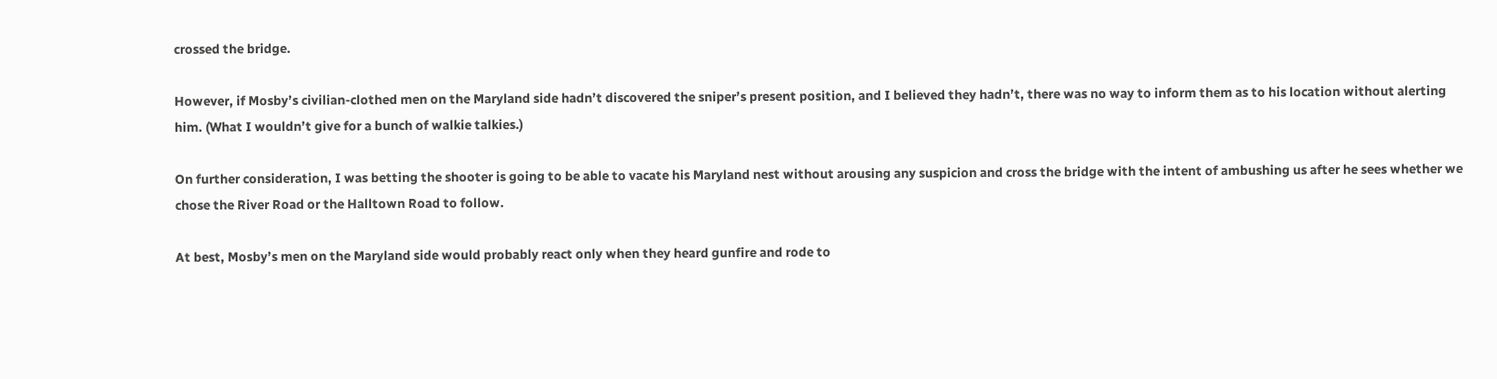crossed the bridge.

However, if Mosby’s civilian-clothed men on the Maryland side hadn’t discovered the sniper’s present position, and I believed they hadn’t, there was no way to inform them as to his location without alerting him. (What I wouldn’t give for a bunch of walkie talkies.)

On further consideration, I was betting the shooter is going to be able to vacate his Maryland nest without arousing any suspicion and cross the bridge with the intent of ambushing us after he sees whether we chose the River Road or the Halltown Road to follow.

At best, Mosby’s men on the Maryland side would probably react only when they heard gunfire and rode to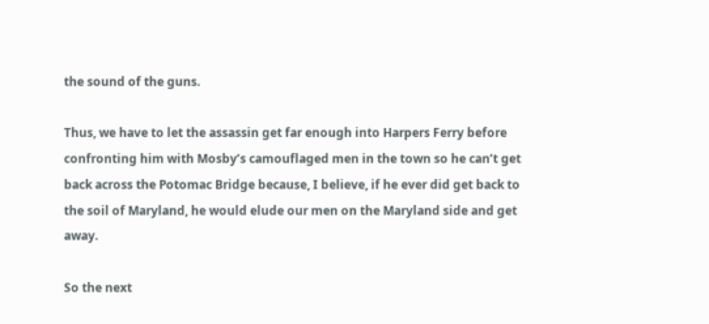the sound of the guns.

Thus, we have to let the assassin get far enough into Harpers Ferry before confronting him with Mosby’s camouflaged men in the town so he can’t get back across the Potomac Bridge because, I believe, if he ever did get back to the soil of Maryland, he would elude our men on the Maryland side and get away.

So the next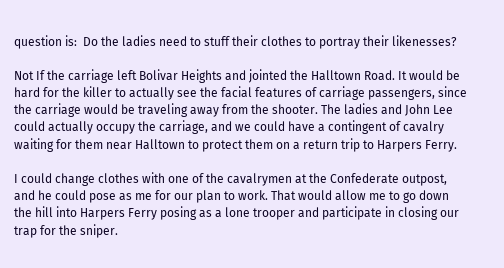question is:  Do the ladies need to stuff their clothes to portray their likenesses?

Not If the carriage left Bolivar Heights and jointed the Halltown Road. It would be hard for the killer to actually see the facial features of carriage passengers, since the carriage would be traveling away from the shooter. The ladies and John Lee could actually occupy the carriage, and we could have a contingent of cavalry waiting for them near Halltown to protect them on a return trip to Harpers Ferry.

I could change clothes with one of the cavalrymen at the Confederate outpost, and he could pose as me for our plan to work. That would allow me to go down the hill into Harpers Ferry posing as a lone trooper and participate in closing our trap for the sniper.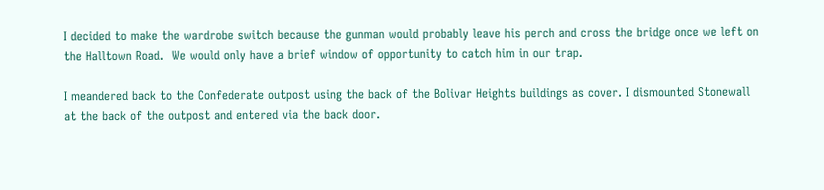I decided to make the wardrobe switch because the gunman would probably leave his perch and cross the bridge once we left on the Halltown Road.  We would only have a brief window of opportunity to catch him in our trap.

I meandered back to the Confederate outpost using the back of the Bolivar Heights buildings as cover. I dismounted Stonewall at the back of the outpost and entered via the back door.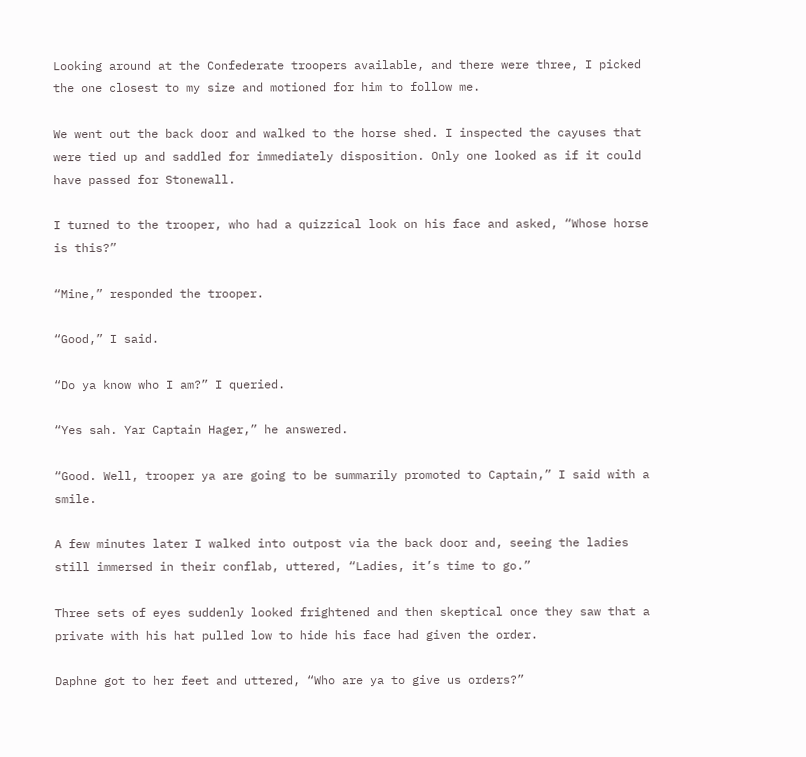Looking around at the Confederate troopers available, and there were three, I picked the one closest to my size and motioned for him to follow me.

We went out the back door and walked to the horse shed. I inspected the cayuses that were tied up and saddled for immediately disposition. Only one looked as if it could have passed for Stonewall.

I turned to the trooper, who had a quizzical look on his face and asked, “Whose horse is this?”

“Mine,” responded the trooper.

“Good,” I said.

“Do ya know who I am?” I queried.

“Yes sah. Yar Captain Hager,” he answered.

“Good. Well, trooper ya are going to be summarily promoted to Captain,” I said with a smile.

A few minutes later I walked into outpost via the back door and, seeing the ladies still immersed in their conflab, uttered, “Ladies, it’s time to go.”

Three sets of eyes suddenly looked frightened and then skeptical once they saw that a private with his hat pulled low to hide his face had given the order.

Daphne got to her feet and uttered, “Who are ya to give us orders?”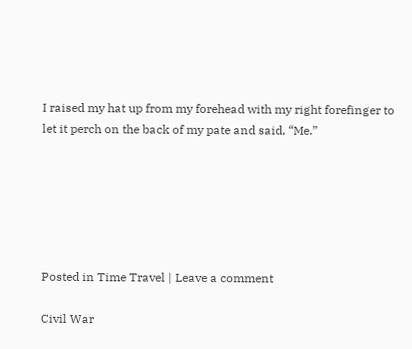I raised my hat up from my forehead with my right forefinger to let it perch on the back of my pate and said, “Me.”






Posted in Time Travel | Leave a comment

Civil War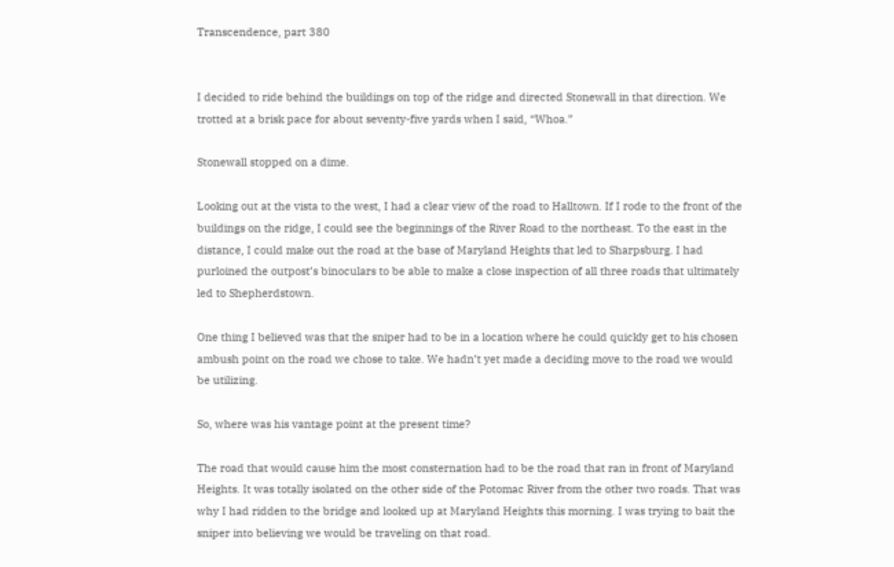Transcendence, part 380


I decided to ride behind the buildings on top of the ridge and directed Stonewall in that direction. We trotted at a brisk pace for about seventy-five yards when I said, “Whoa.”

Stonewall stopped on a dime.

Looking out at the vista to the west, I had a clear view of the road to Halltown. If I rode to the front of the buildings on the ridge, I could see the beginnings of the River Road to the northeast. To the east in the distance, I could make out the road at the base of Maryland Heights that led to Sharpsburg. I had purloined the outpost’s binoculars to be able to make a close inspection of all three roads that ultimately led to Shepherdstown.

One thing I believed was that the sniper had to be in a location where he could quickly get to his chosen ambush point on the road we chose to take. We hadn’t yet made a deciding move to the road we would be utilizing.

So, where was his vantage point at the present time?

The road that would cause him the most consternation had to be the road that ran in front of Maryland Heights. It was totally isolated on the other side of the Potomac River from the other two roads. That was why I had ridden to the bridge and looked up at Maryland Heights this morning. I was trying to bait the sniper into believing we would be traveling on that road.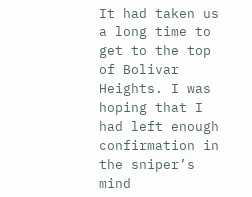It had taken us a long time to get to the top of Bolivar Heights. I was hoping that I had left enough confirmation in the sniper’s mind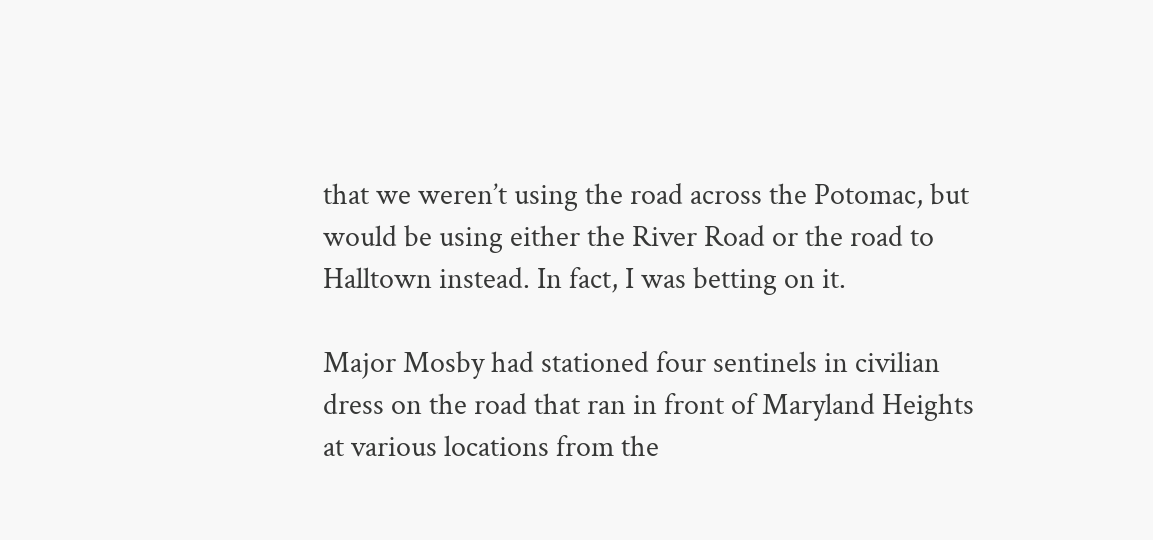that we weren’t using the road across the Potomac, but would be using either the River Road or the road to Halltown instead. In fact, I was betting on it.

Major Mosby had stationed four sentinels in civilian dress on the road that ran in front of Maryland Heights at various locations from the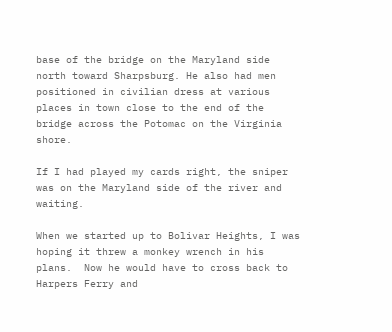base of the bridge on the Maryland side north toward Sharpsburg. He also had men positioned in civilian dress at various places in town close to the end of the bridge across the Potomac on the Virginia shore.

If I had played my cards right, the sniper was on the Maryland side of the river and waiting.

When we started up to Bolivar Heights, I was hoping it threw a monkey wrench in his plans.  Now he would have to cross back to Harpers Ferry and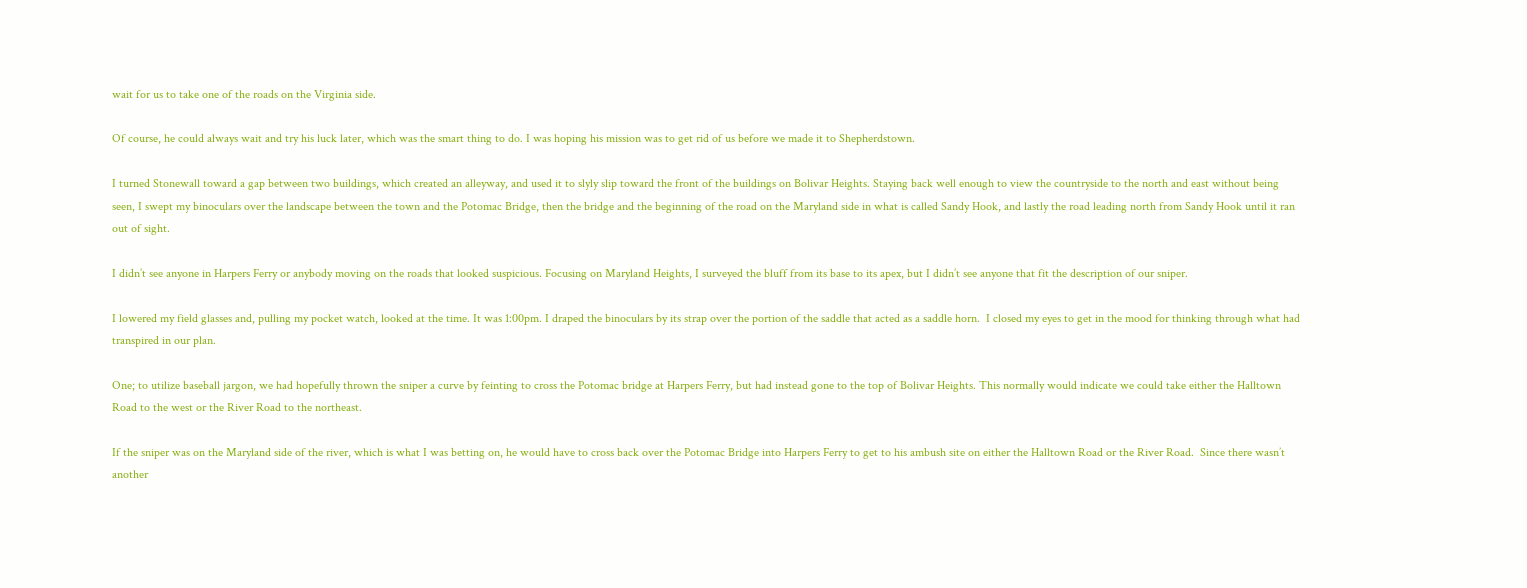wait for us to take one of the roads on the Virginia side.

Of course, he could always wait and try his luck later, which was the smart thing to do. I was hoping his mission was to get rid of us before we made it to Shepherdstown.

I turned Stonewall toward a gap between two buildings, which created an alleyway, and used it to slyly slip toward the front of the buildings on Bolivar Heights. Staying back well enough to view the countryside to the north and east without being seen, I swept my binoculars over the landscape between the town and the Potomac Bridge, then the bridge and the beginning of the road on the Maryland side in what is called Sandy Hook, and lastly the road leading north from Sandy Hook until it ran out of sight.

I didn’t see anyone in Harpers Ferry or anybody moving on the roads that looked suspicious. Focusing on Maryland Heights, I surveyed the bluff from its base to its apex, but I didn’t see anyone that fit the description of our sniper.

I lowered my field glasses and, pulling my pocket watch, looked at the time. It was 1:00pm. I draped the binoculars by its strap over the portion of the saddle that acted as a saddle horn.  I closed my eyes to get in the mood for thinking through what had transpired in our plan.

One; to utilize baseball jargon, we had hopefully thrown the sniper a curve by feinting to cross the Potomac bridge at Harpers Ferry, but had instead gone to the top of Bolivar Heights. This normally would indicate we could take either the Halltown Road to the west or the River Road to the northeast.

If the sniper was on the Maryland side of the river, which is what I was betting on, he would have to cross back over the Potomac Bridge into Harpers Ferry to get to his ambush site on either the Halltown Road or the River Road.  Since there wasn’t another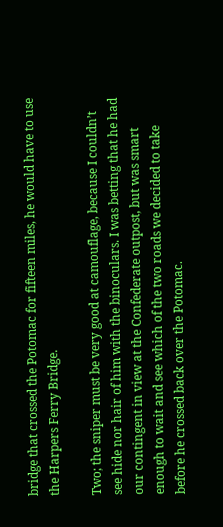bridge that crossed the Potomac for fifteen miles, he would have to use the Harpers Ferry Bridge.

Two; the sniper must be very good at camouflage, because I couldn’t see hide nor hair of him with the binoculars. I was betting that he had our contingent in view at the Confederate outpost, but was smart enough to wait and see which of the two roads we decided to take before he crossed back over the Potomac.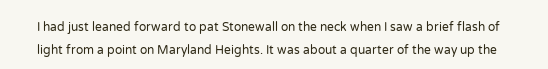I had just leaned forward to pat Stonewall on the neck when I saw a brief flash of light from a point on Maryland Heights. It was about a quarter of the way up the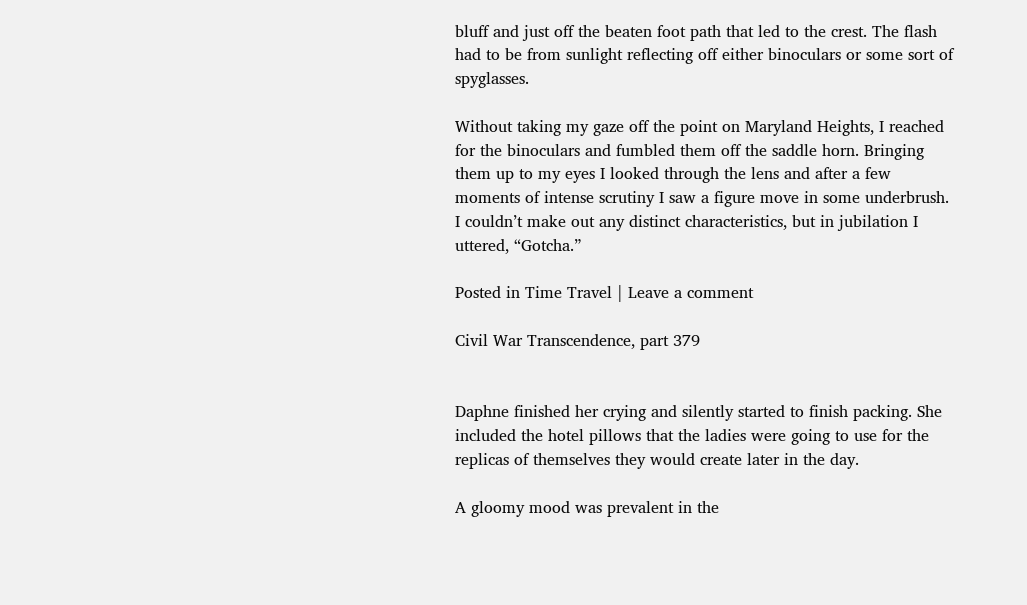bluff and just off the beaten foot path that led to the crest. The flash had to be from sunlight reflecting off either binoculars or some sort of spyglasses.

Without taking my gaze off the point on Maryland Heights, I reached for the binoculars and fumbled them off the saddle horn. Bringing them up to my eyes I looked through the lens and after a few moments of intense scrutiny I saw a figure move in some underbrush. I couldn’t make out any distinct characteristics, but in jubilation I uttered, “Gotcha.”

Posted in Time Travel | Leave a comment

Civil War Transcendence, part 379


Daphne finished her crying and silently started to finish packing. She included the hotel pillows that the ladies were going to use for the replicas of themselves they would create later in the day.

A gloomy mood was prevalent in the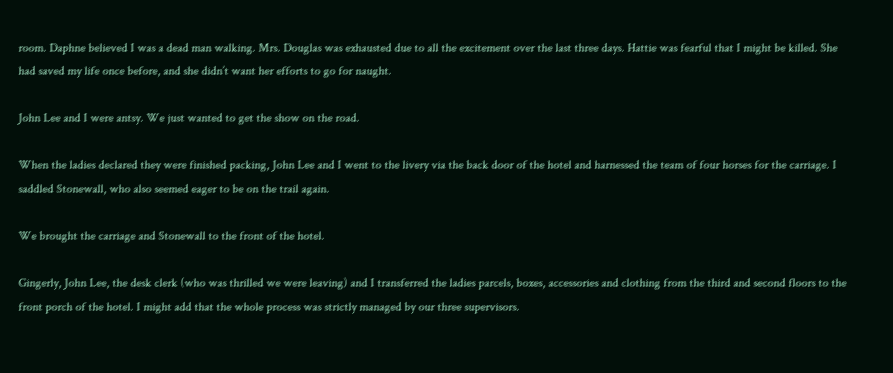room. Daphne believed I was a dead man walking. Mrs. Douglas was exhausted due to all the excitement over the last three days. Hattie was fearful that I might be killed. She had saved my life once before, and she didn’t want her efforts to go for naught.

John Lee and I were antsy. We just wanted to get the show on the road.

When the ladies declared they were finished packing, John Lee and I went to the livery via the back door of the hotel and harnessed the team of four horses for the carriage. I saddled Stonewall, who also seemed eager to be on the trail again.

We brought the carriage and Stonewall to the front of the hotel.

Gingerly, John Lee, the desk clerk (who was thrilled we were leaving) and I transferred the ladies parcels, boxes, accessories and clothing from the third and second floors to the front porch of the hotel. I might add that the whole process was strictly managed by our three supervisors.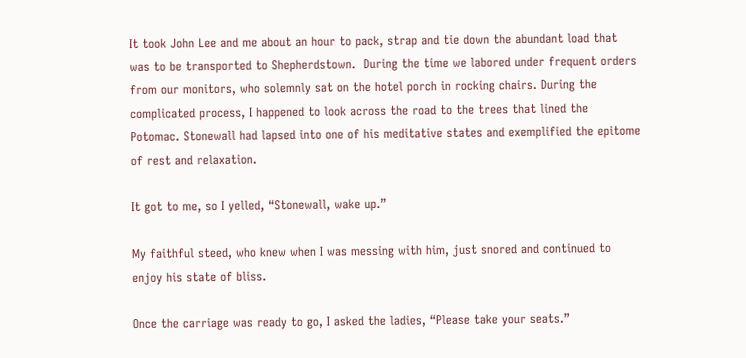It took John Lee and me about an hour to pack, strap and tie down the abundant load that was to be transported to Shepherdstown.  During the time we labored under frequent orders from our monitors, who solemnly sat on the hotel porch in rocking chairs. During the complicated process, I happened to look across the road to the trees that lined the Potomac. Stonewall had lapsed into one of his meditative states and exemplified the epitome of rest and relaxation.

It got to me, so I yelled, “Stonewall, wake up.”

My faithful steed, who knew when I was messing with him, just snored and continued to enjoy his state of bliss.

Once the carriage was ready to go, I asked the ladies, “Please take your seats.”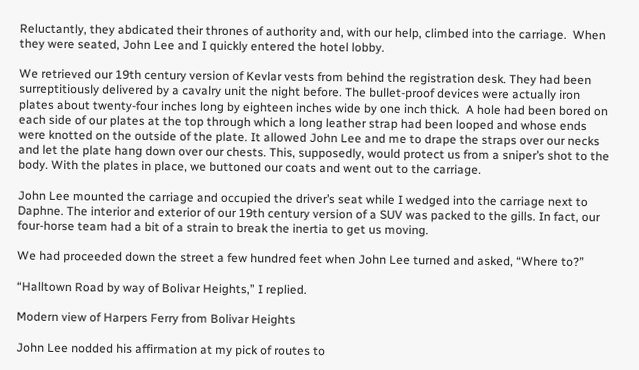Reluctantly, they abdicated their thrones of authority and, with our help, climbed into the carriage.  When they were seated, John Lee and I quickly entered the hotel lobby.

We retrieved our 19th century version of Kevlar vests from behind the registration desk. They had been surreptitiously delivered by a cavalry unit the night before. The bullet-proof devices were actually iron plates about twenty-four inches long by eighteen inches wide by one inch thick.  A hole had been bored on each side of our plates at the top through which a long leather strap had been looped and whose ends were knotted on the outside of the plate. It allowed John Lee and me to drape the straps over our necks and let the plate hang down over our chests. This, supposedly, would protect us from a sniper’s shot to the body. With the plates in place, we buttoned our coats and went out to the carriage.

John Lee mounted the carriage and occupied the driver’s seat while I wedged into the carriage next to Daphne. The interior and exterior of our 19th century version of a SUV was packed to the gills. In fact, our four-horse team had a bit of a strain to break the inertia to get us moving.

We had proceeded down the street a few hundred feet when John Lee turned and asked, “Where to?”

“Halltown Road by way of Bolivar Heights,” I replied.

Modern view of Harpers Ferry from Bolivar Heights

John Lee nodded his affirmation at my pick of routes to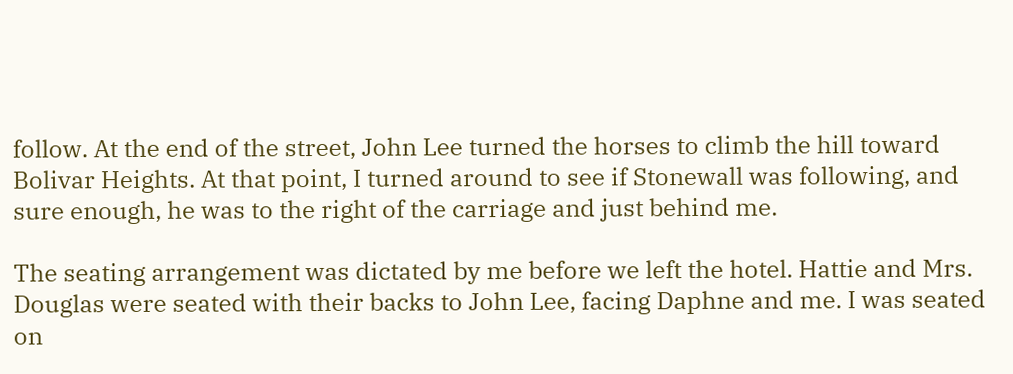follow. At the end of the street, John Lee turned the horses to climb the hill toward Bolivar Heights. At that point, I turned around to see if Stonewall was following, and sure enough, he was to the right of the carriage and just behind me.

The seating arrangement was dictated by me before we left the hotel. Hattie and Mrs. Douglas were seated with their backs to John Lee, facing Daphne and me. I was seated on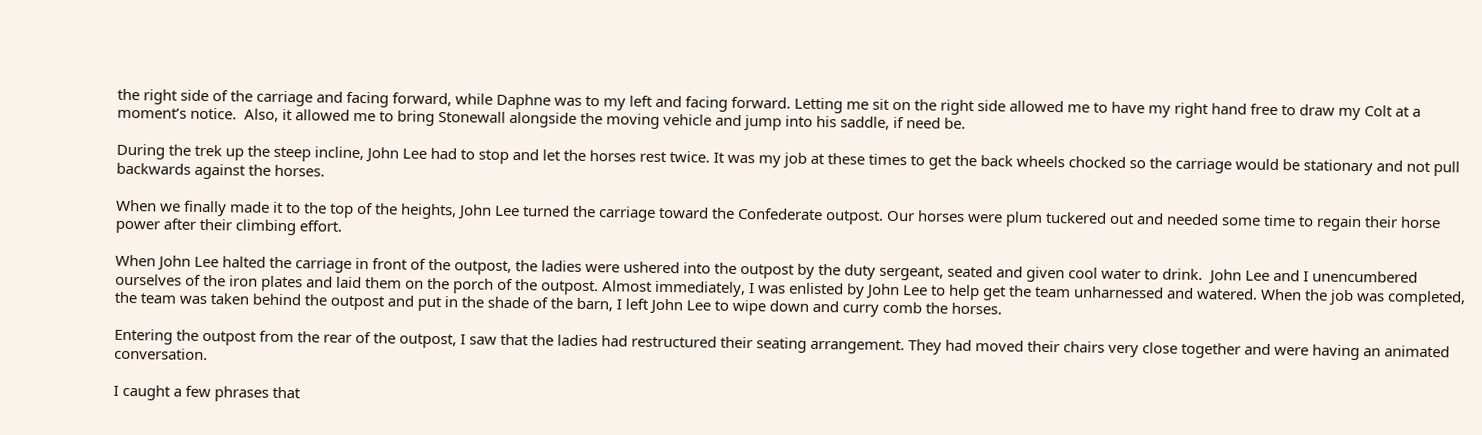the right side of the carriage and facing forward, while Daphne was to my left and facing forward. Letting me sit on the right side allowed me to have my right hand free to draw my Colt at a moment’s notice.  Also, it allowed me to bring Stonewall alongside the moving vehicle and jump into his saddle, if need be.

During the trek up the steep incline, John Lee had to stop and let the horses rest twice. It was my job at these times to get the back wheels chocked so the carriage would be stationary and not pull backwards against the horses.

When we finally made it to the top of the heights, John Lee turned the carriage toward the Confederate outpost. Our horses were plum tuckered out and needed some time to regain their horse power after their climbing effort.

When John Lee halted the carriage in front of the outpost, the ladies were ushered into the outpost by the duty sergeant, seated and given cool water to drink.  John Lee and I unencumbered ourselves of the iron plates and laid them on the porch of the outpost. Almost immediately, I was enlisted by John Lee to help get the team unharnessed and watered. When the job was completed, the team was taken behind the outpost and put in the shade of the barn, I left John Lee to wipe down and curry comb the horses.

Entering the outpost from the rear of the outpost, I saw that the ladies had restructured their seating arrangement. They had moved their chairs very close together and were having an animated conversation.

I caught a few phrases that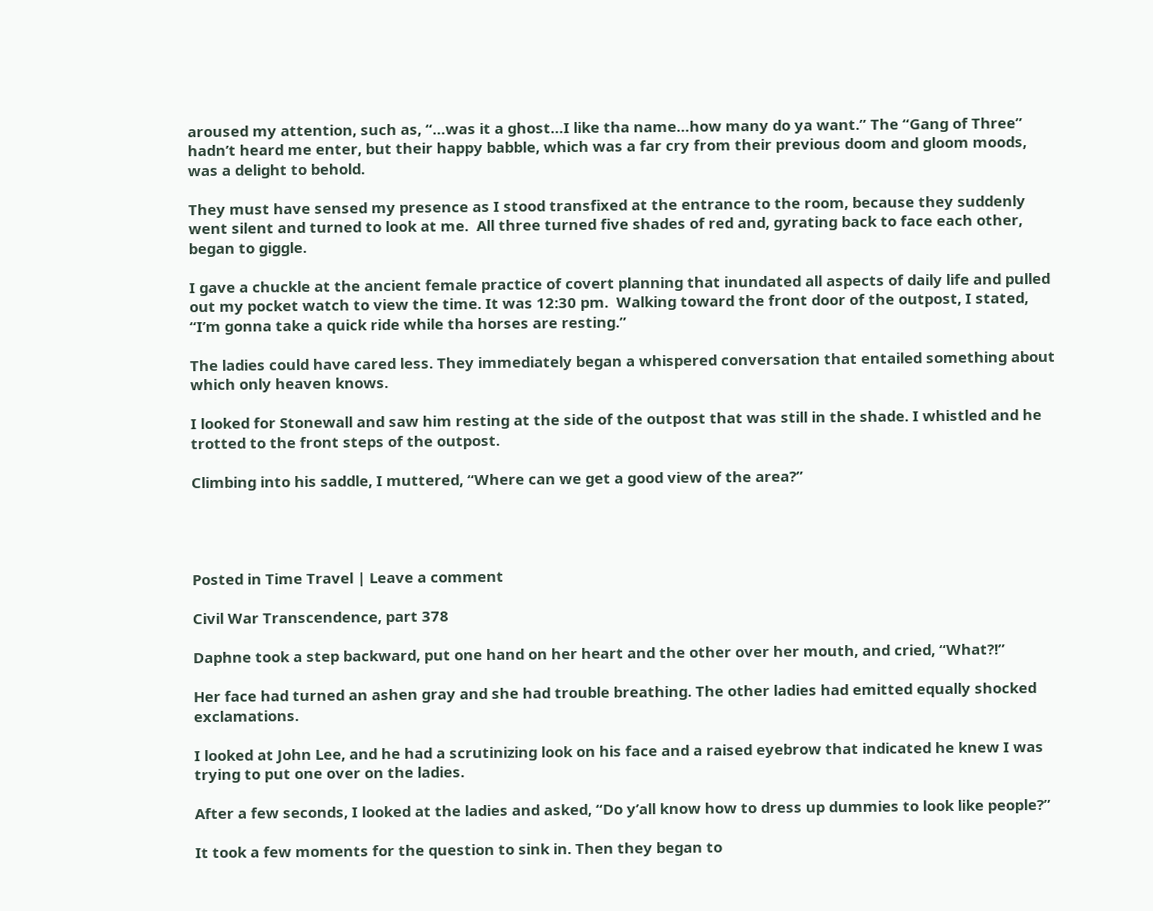aroused my attention, such as, “…was it a ghost…I like tha name…how many do ya want.” The “Gang of Three” hadn’t heard me enter, but their happy babble, which was a far cry from their previous doom and gloom moods, was a delight to behold.

They must have sensed my presence as I stood transfixed at the entrance to the room, because they suddenly went silent and turned to look at me.  All three turned five shades of red and, gyrating back to face each other, began to giggle.

I gave a chuckle at the ancient female practice of covert planning that inundated all aspects of daily life and pulled out my pocket watch to view the time. It was 12:30 pm.  Walking toward the front door of the outpost, I stated, “I’m gonna take a quick ride while tha horses are resting.”

The ladies could have cared less. They immediately began a whispered conversation that entailed something about which only heaven knows.

I looked for Stonewall and saw him resting at the side of the outpost that was still in the shade. I whistled and he trotted to the front steps of the outpost.

Climbing into his saddle, I muttered, “Where can we get a good view of the area?”




Posted in Time Travel | Leave a comment

Civil War Transcendence, part 378

Daphne took a step backward, put one hand on her heart and the other over her mouth, and cried, “What?!”

Her face had turned an ashen gray and she had trouble breathing. The other ladies had emitted equally shocked exclamations.

I looked at John Lee, and he had a scrutinizing look on his face and a raised eyebrow that indicated he knew I was trying to put one over on the ladies.

After a few seconds, I looked at the ladies and asked, “Do y’all know how to dress up dummies to look like people?”

It took a few moments for the question to sink in. Then they began to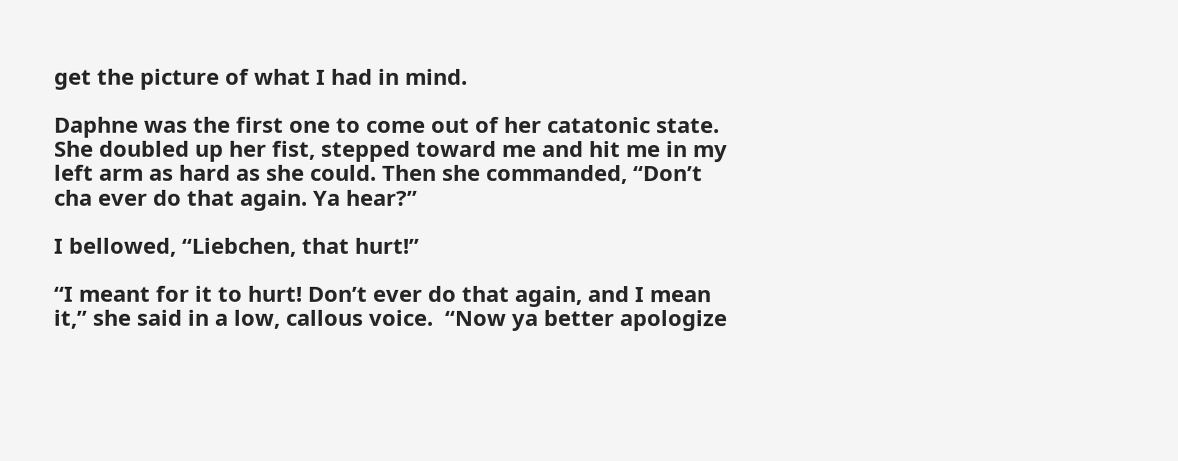get the picture of what I had in mind.

Daphne was the first one to come out of her catatonic state. She doubled up her fist, stepped toward me and hit me in my left arm as hard as she could. Then she commanded, “Don’t cha ever do that again. Ya hear?”

I bellowed, “Liebchen, that hurt!”

“I meant for it to hurt! Don’t ever do that again, and I mean it,” she said in a low, callous voice.  “Now ya better apologize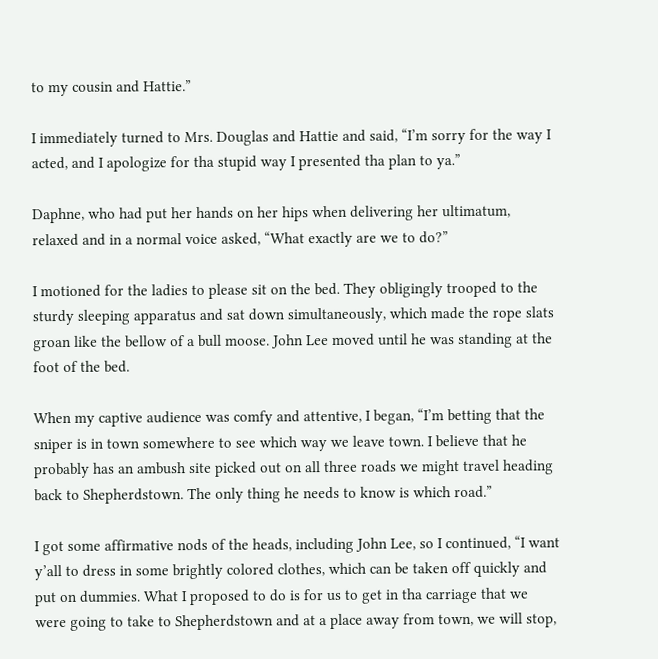to my cousin and Hattie.”

I immediately turned to Mrs. Douglas and Hattie and said, “I’m sorry for the way I acted, and I apologize for tha stupid way I presented tha plan to ya.”

Daphne, who had put her hands on her hips when delivering her ultimatum, relaxed and in a normal voice asked, “What exactly are we to do?”

I motioned for the ladies to please sit on the bed. They obligingly trooped to the sturdy sleeping apparatus and sat down simultaneously, which made the rope slats groan like the bellow of a bull moose. John Lee moved until he was standing at the foot of the bed.

When my captive audience was comfy and attentive, I began, “I’m betting that the sniper is in town somewhere to see which way we leave town. I believe that he probably has an ambush site picked out on all three roads we might travel heading back to Shepherdstown. The only thing he needs to know is which road.”

I got some affirmative nods of the heads, including John Lee, so I continued, “I want y’all to dress in some brightly colored clothes, which can be taken off quickly and put on dummies. What I proposed to do is for us to get in tha carriage that we were going to take to Shepherdstown and at a place away from town, we will stop,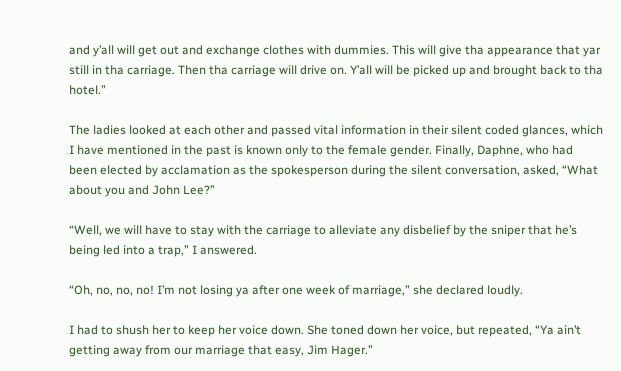and y’all will get out and exchange clothes with dummies. This will give tha appearance that yar still in tha carriage. Then tha carriage will drive on. Y’all will be picked up and brought back to tha hotel.”

The ladies looked at each other and passed vital information in their silent coded glances, which I have mentioned in the past is known only to the female gender. Finally, Daphne, who had been elected by acclamation as the spokesperson during the silent conversation, asked, “What about you and John Lee?”

“Well, we will have to stay with the carriage to alleviate any disbelief by the sniper that he’s being led into a trap,” I answered.

“Oh, no, no, no! I’m not losing ya after one week of marriage,” she declared loudly.

I had to shush her to keep her voice down. She toned down her voice, but repeated, “Ya ain’t getting away from our marriage that easy, Jim Hager.”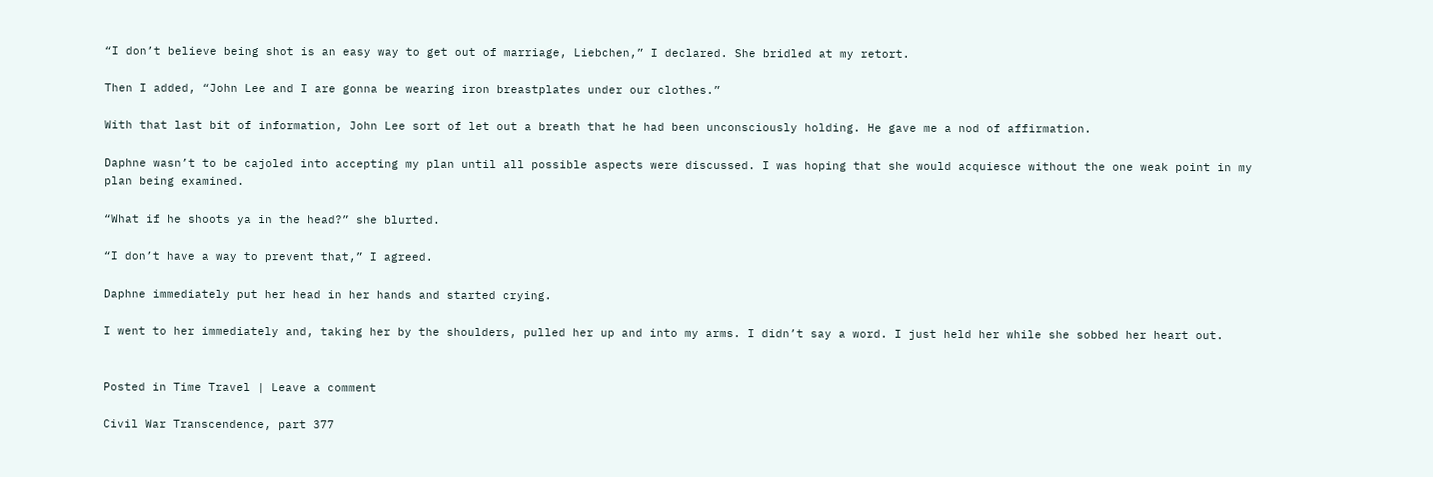“I don’t believe being shot is an easy way to get out of marriage, Liebchen,” I declared. She bridled at my retort.

Then I added, “John Lee and I are gonna be wearing iron breastplates under our clothes.”

With that last bit of information, John Lee sort of let out a breath that he had been unconsciously holding. He gave me a nod of affirmation.

Daphne wasn’t to be cajoled into accepting my plan until all possible aspects were discussed. I was hoping that she would acquiesce without the one weak point in my plan being examined.

“What if he shoots ya in the head?” she blurted.

“I don’t have a way to prevent that,” I agreed.

Daphne immediately put her head in her hands and started crying.

I went to her immediately and, taking her by the shoulders, pulled her up and into my arms. I didn’t say a word. I just held her while she sobbed her heart out.


Posted in Time Travel | Leave a comment

Civil War Transcendence, part 377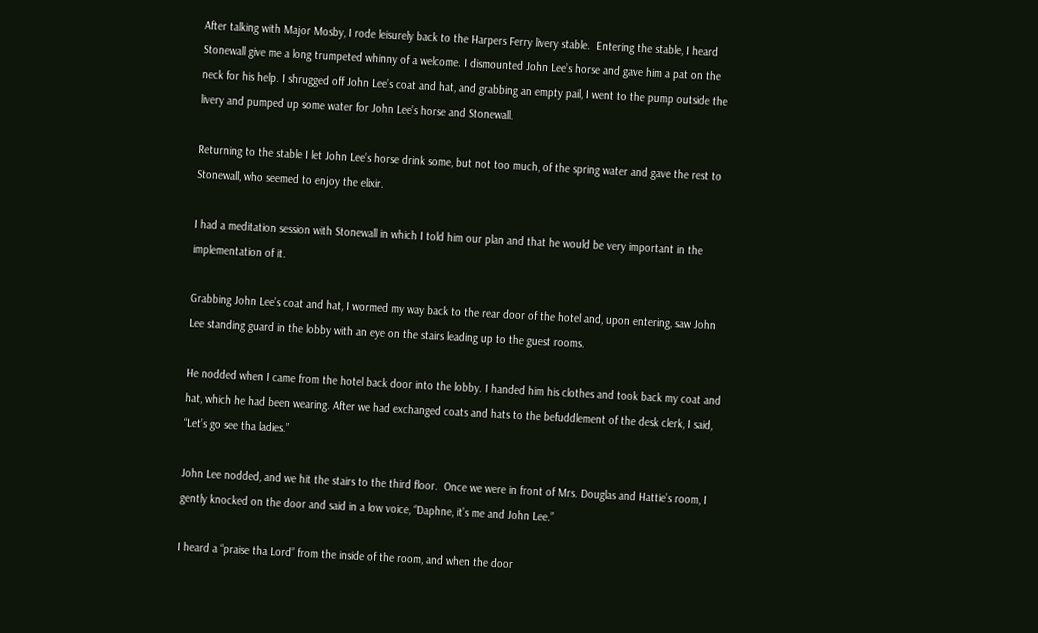After talking with Major Mosby, I rode leisurely back to the Harpers Ferry livery stable.  Entering the stable, I heard Stonewall give me a long trumpeted whinny of a welcome. I dismounted John Lee’s horse and gave him a pat on the neck for his help. I shrugged off John Lee’s coat and hat, and grabbing an empty pail, I went to the pump outside the livery and pumped up some water for John Lee’s horse and Stonewall.

Returning to the stable I let John Lee’s horse drink some, but not too much, of the spring water and gave the rest to Stonewall, who seemed to enjoy the elixir.

I had a meditation session with Stonewall in which I told him our plan and that he would be very important in the implementation of it.

Grabbing John Lee’s coat and hat, I wormed my way back to the rear door of the hotel and, upon entering, saw John Lee standing guard in the lobby with an eye on the stairs leading up to the guest rooms.

He nodded when I came from the hotel back door into the lobby. I handed him his clothes and took back my coat and hat, which he had been wearing. After we had exchanged coats and hats to the befuddlement of the desk clerk, I said, “Let’s go see tha ladies.”

John Lee nodded, and we hit the stairs to the third floor.  Once we were in front of Mrs. Douglas and Hattie’s room, I gently knocked on the door and said in a low voice, “Daphne, it’s me and John Lee.”

I heard a “praise tha Lord” from the inside of the room, and when the door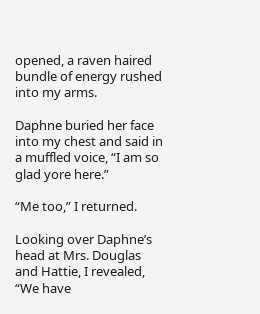opened, a raven haired bundle of energy rushed into my arms.

Daphne buried her face into my chest and said in a muffled voice, “I am so glad yore here.”

“Me too,” I returned.

Looking over Daphne’s head at Mrs. Douglas and Hattie, I revealed, “We have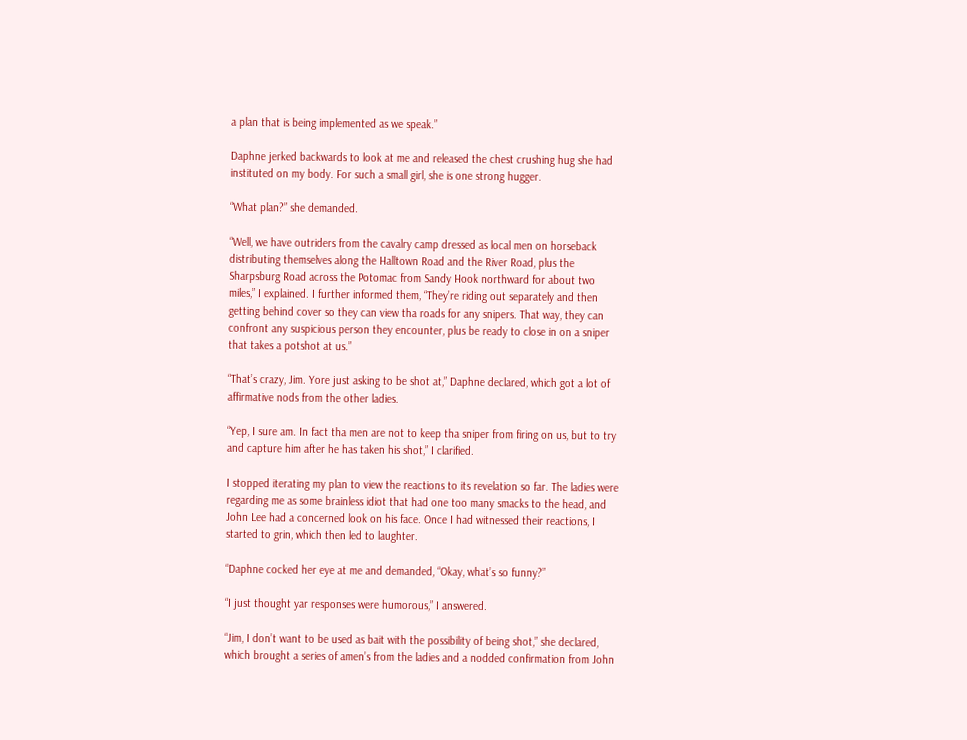a plan that is being implemented as we speak.”

Daphne jerked backwards to look at me and released the chest crushing hug she had instituted on my body. For such a small girl, she is one strong hugger.

“What plan?” she demanded.

“Well, we have outriders from the cavalry camp dressed as local men on horseback distributing themselves along the Halltown Road and the River Road, plus the Sharpsburg Road across the Potomac from Sandy Hook northward for about two miles,” I explained. I further informed them, “They’re riding out separately and then getting behind cover so they can view tha roads for any snipers. That way, they can confront any suspicious person they encounter, plus be ready to close in on a sniper that takes a potshot at us.”

“That’s crazy, Jim. Yore just asking to be shot at,” Daphne declared, which got a lot of affirmative nods from the other ladies.

“Yep, I sure am. In fact tha men are not to keep tha sniper from firing on us, but to try and capture him after he has taken his shot,” I clarified.

I stopped iterating my plan to view the reactions to its revelation so far. The ladies were regarding me as some brainless idiot that had one too many smacks to the head, and John Lee had a concerned look on his face. Once I had witnessed their reactions, I started to grin, which then led to laughter.

“Daphne cocked her eye at me and demanded, “Okay, what’s so funny?”

“I just thought yar responses were humorous,” I answered.

“Jim, I don’t want to be used as bait with the possibility of being shot,” she declared, which brought a series of amen’s from the ladies and a nodded confirmation from John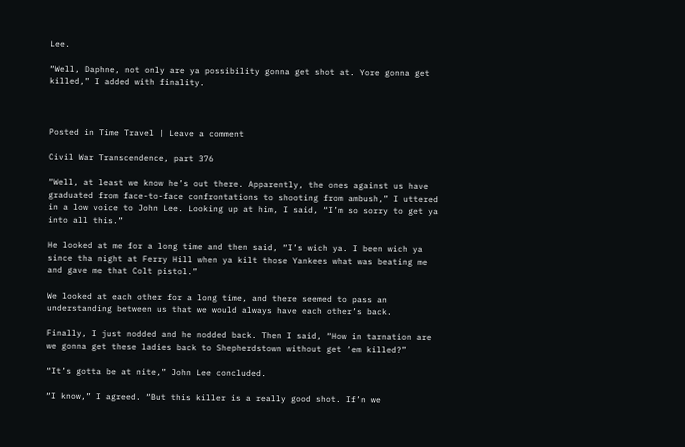Lee.

“Well, Daphne, not only are ya possibility gonna get shot at. Yore gonna get killed,” I added with finality.



Posted in Time Travel | Leave a comment

Civil War Transcendence, part 376

“Well, at least we know he’s out there. Apparently, the ones against us have graduated from face-to-face confrontations to shooting from ambush,” I uttered in a low voice to John Lee. Looking up at him, I said, “I’m so sorry to get ya into all this.”

He looked at me for a long time and then said, “I’s wich ya. I been wich ya since tha night at Ferry Hill when ya kilt those Yankees what was beating me and gave me that Colt pistol.”

We looked at each other for a long time, and there seemed to pass an understanding between us that we would always have each other’s back.

Finally, I just nodded and he nodded back. Then I said, “How in tarnation are we gonna get these ladies back to Shepherdstown without get ‘em killed?”

“It’s gotta be at nite,” John Lee concluded.

“I know,” I agreed. “But this killer is a really good shot. If’n we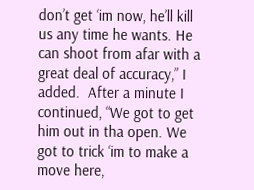don’t get ‘im now, he’ll kill us any time he wants. He can shoot from afar with a great deal of accuracy,” I added.  After a minute I continued, “We got to get him out in tha open. We got to trick ‘im to make a move here,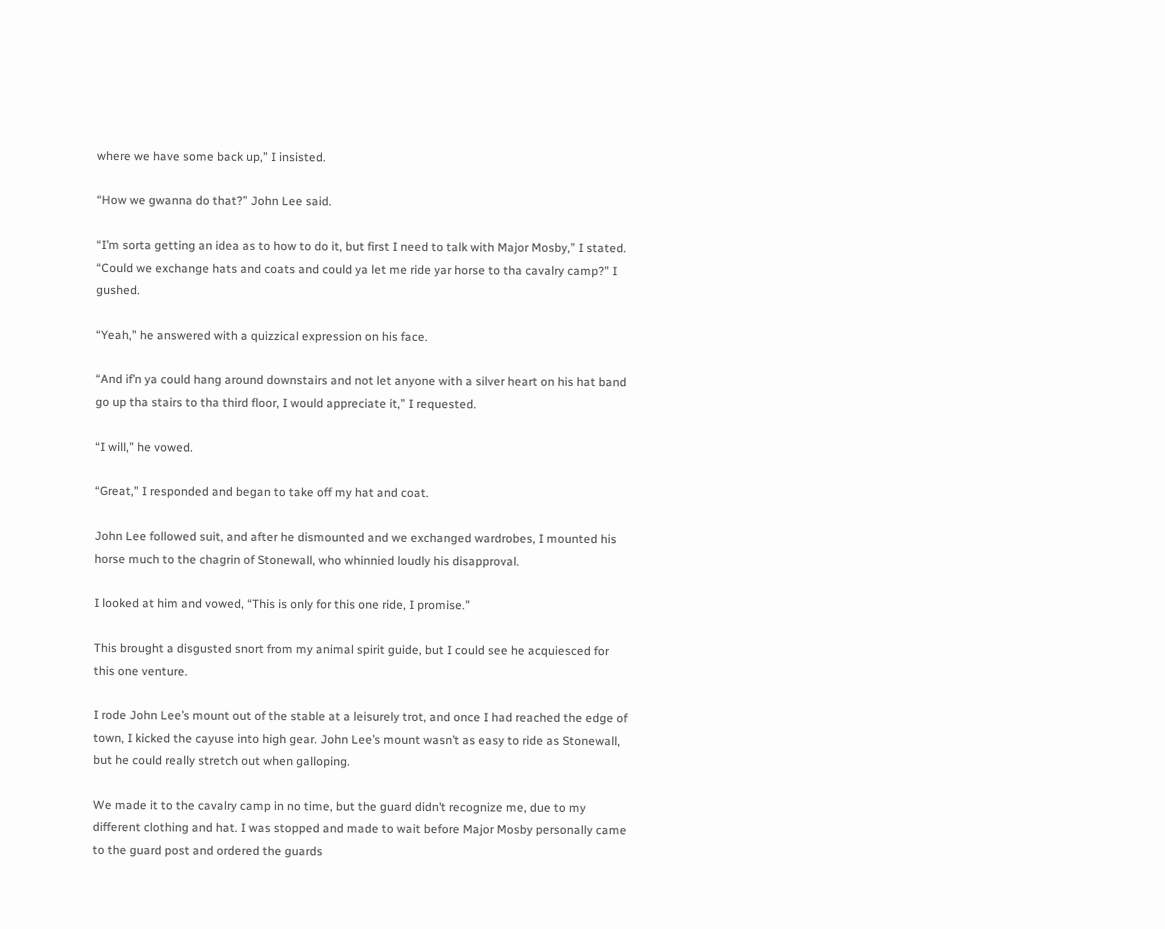where we have some back up,” I insisted.

“How we gwanna do that?” John Lee said.

“I’m sorta getting an idea as to how to do it, but first I need to talk with Major Mosby,” I stated. “Could we exchange hats and coats and could ya let me ride yar horse to tha cavalry camp?” I gushed.

“Yeah,” he answered with a quizzical expression on his face.

“And if’n ya could hang around downstairs and not let anyone with a silver heart on his hat band go up tha stairs to tha third floor, I would appreciate it,” I requested.

“I will,” he vowed.

“Great,” I responded and began to take off my hat and coat.

John Lee followed suit, and after he dismounted and we exchanged wardrobes, I mounted his horse much to the chagrin of Stonewall, who whinnied loudly his disapproval.

I looked at him and vowed, “This is only for this one ride, I promise.”

This brought a disgusted snort from my animal spirit guide, but I could see he acquiesced for this one venture.

I rode John Lee’s mount out of the stable at a leisurely trot, and once I had reached the edge of town, I kicked the cayuse into high gear. John Lee’s mount wasn’t as easy to ride as Stonewall, but he could really stretch out when galloping.

We made it to the cavalry camp in no time, but the guard didn’t recognize me, due to my different clothing and hat. I was stopped and made to wait before Major Mosby personally came to the guard post and ordered the guards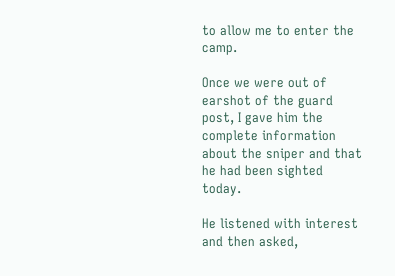to allow me to enter the camp.

Once we were out of earshot of the guard post, I gave him the complete information about the sniper and that he had been sighted today.

He listened with interest and then asked,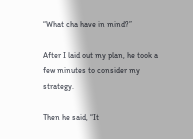“What cha have in mind?”

After I laid out my plan, he took a few minutes to consider my strategy.

Then he said, “It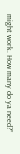might work. How many do ya need?”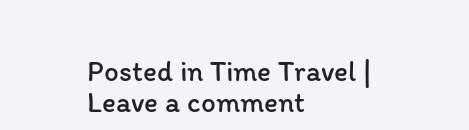Posted in Time Travel | Leave a comment